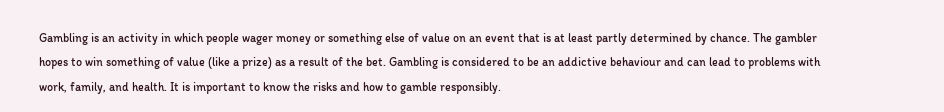Gambling is an activity in which people wager money or something else of value on an event that is at least partly determined by chance. The gambler hopes to win something of value (like a prize) as a result of the bet. Gambling is considered to be an addictive behaviour and can lead to problems with work, family, and health. It is important to know the risks and how to gamble responsibly.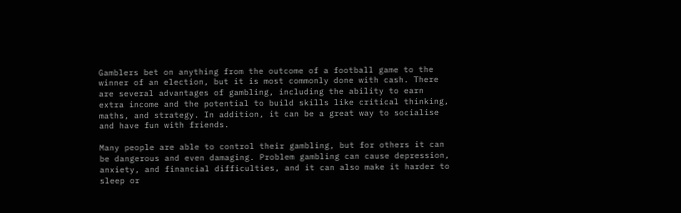Gamblers bet on anything from the outcome of a football game to the winner of an election, but it is most commonly done with cash. There are several advantages of gambling, including the ability to earn extra income and the potential to build skills like critical thinking, maths, and strategy. In addition, it can be a great way to socialise and have fun with friends.

Many people are able to control their gambling, but for others it can be dangerous and even damaging. Problem gambling can cause depression, anxiety, and financial difficulties, and it can also make it harder to sleep or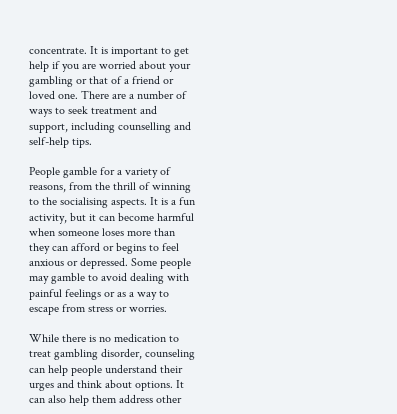concentrate. It is important to get help if you are worried about your gambling or that of a friend or loved one. There are a number of ways to seek treatment and support, including counselling and self-help tips.

People gamble for a variety of reasons, from the thrill of winning to the socialising aspects. It is a fun activity, but it can become harmful when someone loses more than they can afford or begins to feel anxious or depressed. Some people may gamble to avoid dealing with painful feelings or as a way to escape from stress or worries.

While there is no medication to treat gambling disorder, counseling can help people understand their urges and think about options. It can also help them address other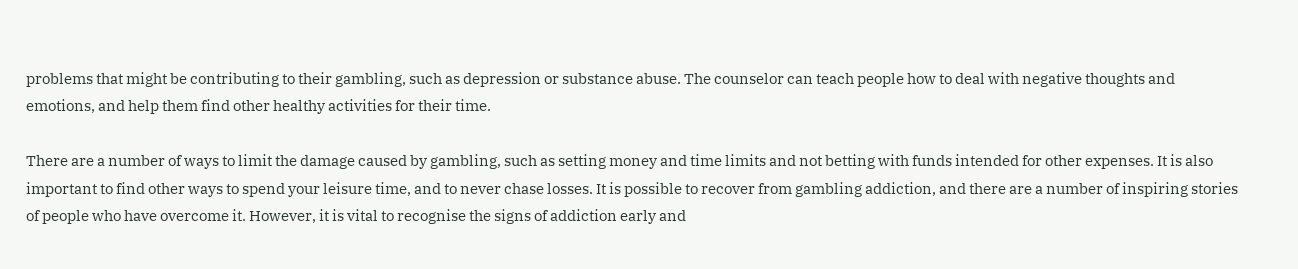problems that might be contributing to their gambling, such as depression or substance abuse. The counselor can teach people how to deal with negative thoughts and emotions, and help them find other healthy activities for their time.

There are a number of ways to limit the damage caused by gambling, such as setting money and time limits and not betting with funds intended for other expenses. It is also important to find other ways to spend your leisure time, and to never chase losses. It is possible to recover from gambling addiction, and there are a number of inspiring stories of people who have overcome it. However, it is vital to recognise the signs of addiction early and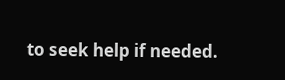to seek help if needed.